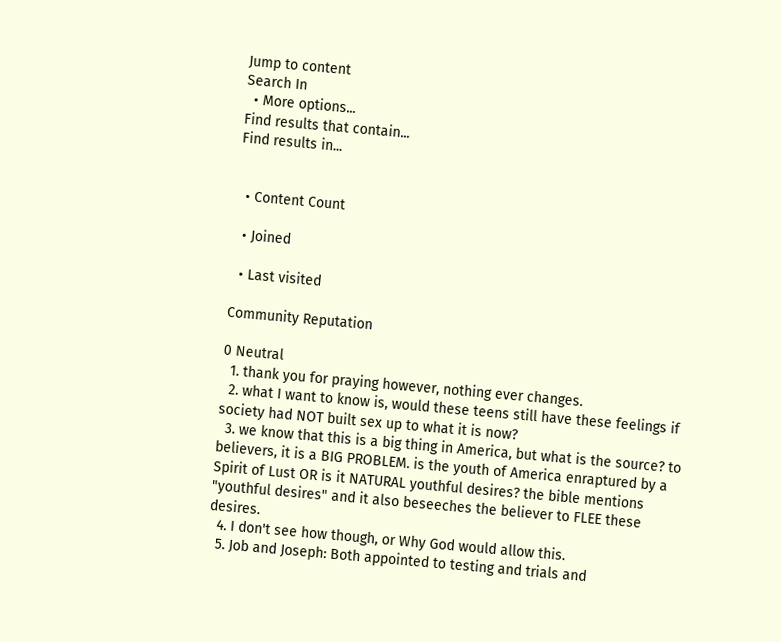Jump to content
Search In
  • More options...
Find results that contain...
Find results in...


  • Content Count

  • Joined

  • Last visited

Community Reputation

0 Neutral
  1. thank you for praying however, nothing ever changes.
  2. what I want to know is, would these teens still have these feelings if society had NOT built sex up to what it is now?
  3. we know that this is a big thing in America, but what is the source? to believers, it is a BIG PROBLEM. is the youth of America enraptured by a Spirit of Lust OR is it NATURAL youthful desires? the bible mentions "youthful desires" and it also beseeches the believer to FLEE these desires.
  4. I don't see how though, or Why God would allow this.
  5. Job and Joseph: Both appointed to testing and trials and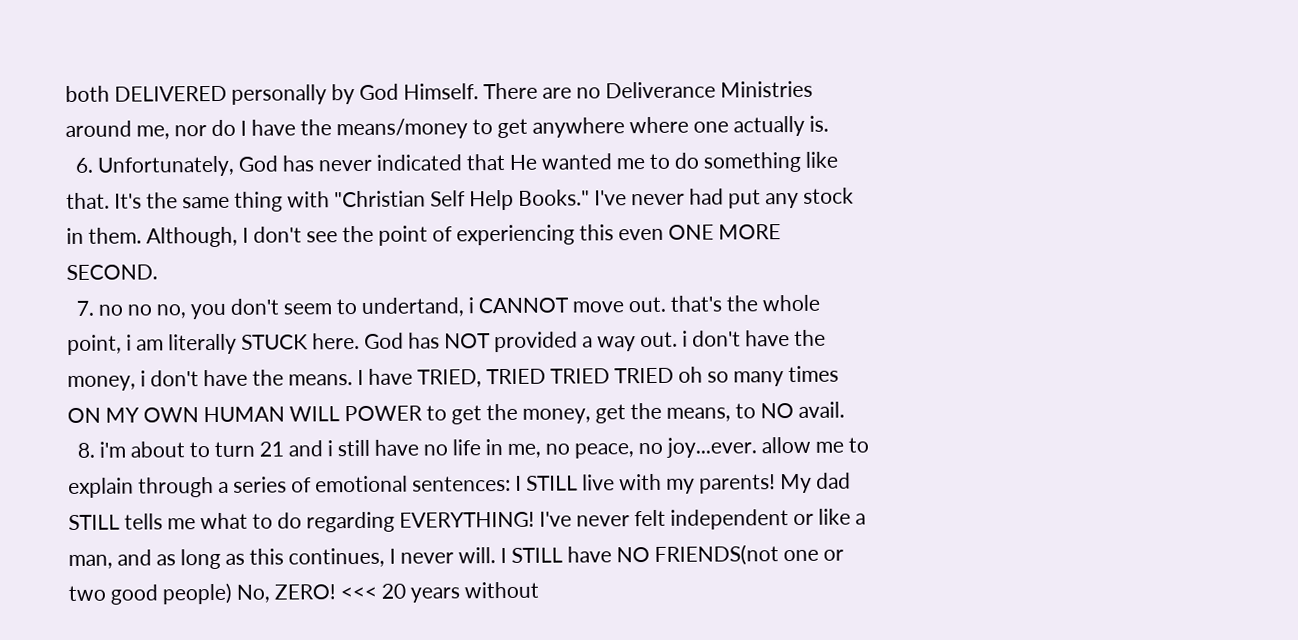both DELIVERED personally by God Himself. There are no Deliverance Ministries around me, nor do I have the means/money to get anywhere where one actually is.
  6. Unfortunately, God has never indicated that He wanted me to do something like that. It's the same thing with "Christian Self Help Books." I've never had put any stock in them. Although, I don't see the point of experiencing this even ONE MORE SECOND.
  7. no no no, you don't seem to undertand, i CANNOT move out. that's the whole point, i am literally STUCK here. God has NOT provided a way out. i don't have the money, i don't have the means. I have TRIED, TRIED TRIED TRIED oh so many times ON MY OWN HUMAN WILL POWER to get the money, get the means, to NO avail.
  8. i'm about to turn 21 and i still have no life in me, no peace, no joy...ever. allow me to explain through a series of emotional sentences: I STILL live with my parents! My dad STILL tells me what to do regarding EVERYTHING! I've never felt independent or like a man, and as long as this continues, I never will. I STILL have NO FRIENDS(not one or two good people) No, ZERO! <<< 20 years without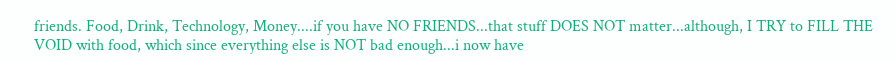friends. Food, Drink, Technology, Money....if you have NO FRIENDS...that stuff DOES NOT matter...although, I TRY to FILL THE VOID with food, which since everything else is NOT bad enough...i now have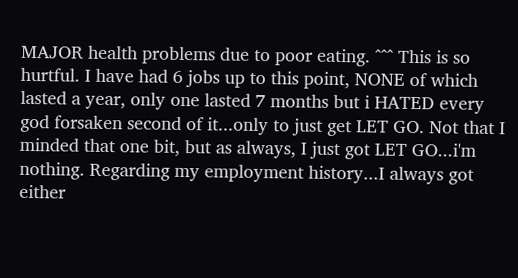MAJOR health problems due to poor eating. ^^^ This is so hurtful. I have had 6 jobs up to this point, NONE of which lasted a year, only one lasted 7 months but i HATED every god forsaken second of it...only to just get LET GO. Not that I minded that one bit, but as always, I just got LET GO...i'm nothing. Regarding my employment history...I always got either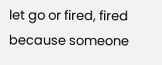let go or fired, fired because someone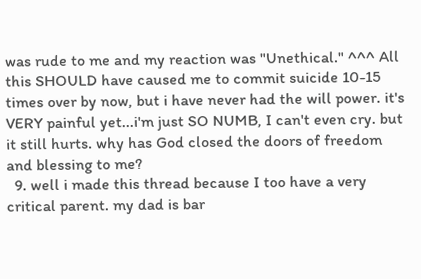was rude to me and my reaction was "Unethical." ^^^ All this SHOULD have caused me to commit suicide 10-15 times over by now, but i have never had the will power. it's VERY painful yet...i'm just SO NUMB, I can't even cry. but it still hurts. why has God closed the doors of freedom and blessing to me?
  9. well i made this thread because I too have a very critical parent. my dad is bar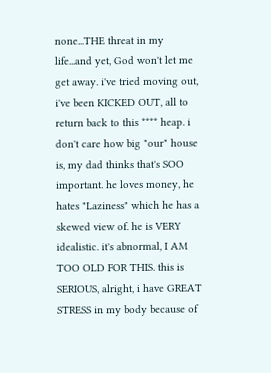none...THE threat in my life...and yet, God won't let me get away. i've tried moving out, i've been KICKED OUT, all to return back to this **** heap. i don't care how big "our" house is, my dad thinks that's SOO important. he loves money, he hates "Laziness" which he has a skewed view of. he is VERY idealistic. it's abnormal, I AM TOO OLD FOR THIS. this is SERIOUS, alright, i have GREAT STRESS in my body because of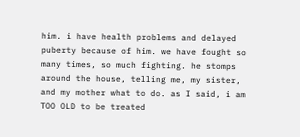him. i have health problems and delayed puberty because of him. we have fought so many times, so much fighting. he stomps around the house, telling me, my sister, and my mother what to do. as I said, i am TOO OLD to be treated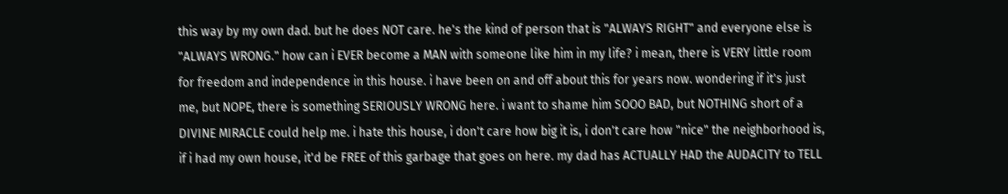this way by my own dad. but he does NOT care. he's the kind of person that is "ALWAYS RIGHT" and everyone else is "ALWAYS WRONG." how can i EVER become a MAN with someone like him in my life? i mean, there is VERY little room for freedom and independence in this house. i have been on and off about this for years now. wondering if it's just me, but NOPE, there is something SERIOUSLY WRONG here. i want to shame him SOOO BAD, but NOTHING short of a DIVINE MIRACLE could help me. i hate this house, i don't care how big it is, i don't care how "nice" the neighborhood is, if i had my own house, it'd be FREE of this garbage that goes on here. my dad has ACTUALLY HAD the AUDACITY to TELL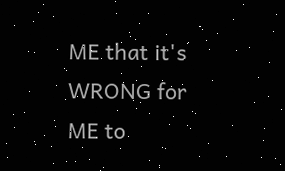ME that it's WRONG for ME to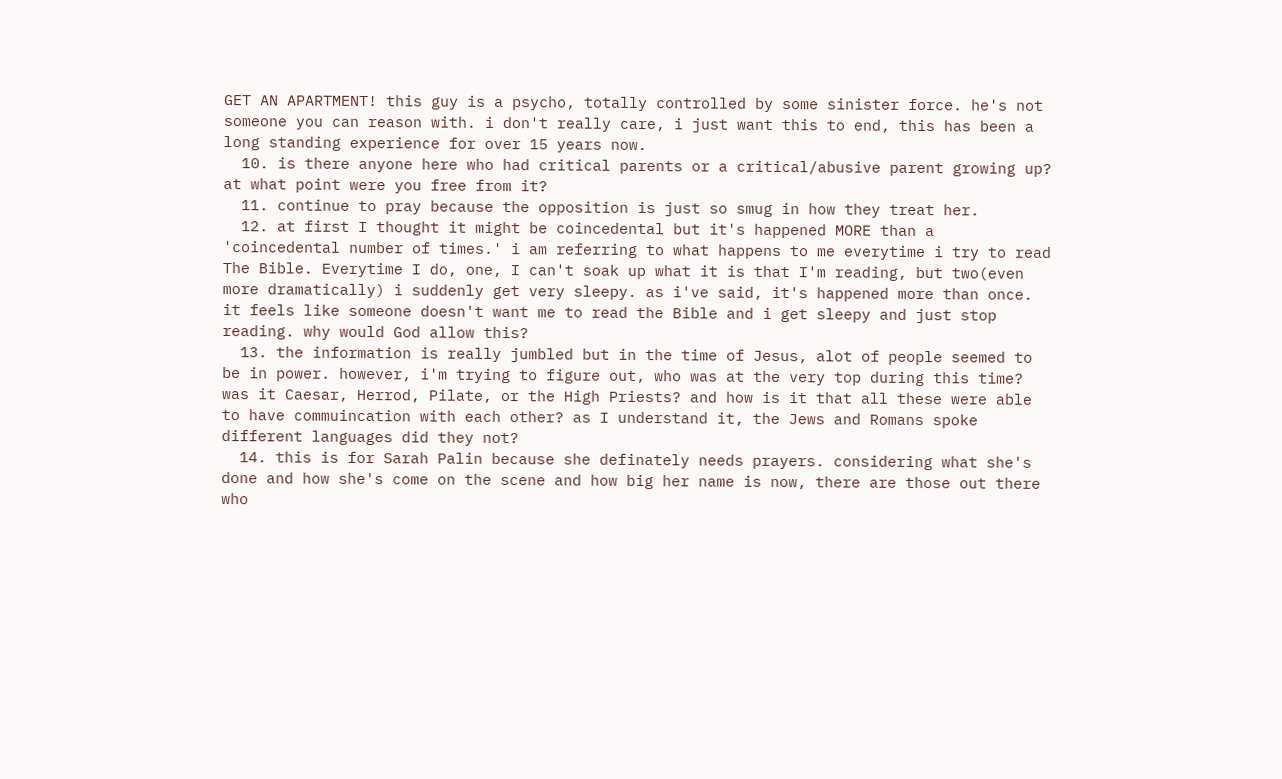GET AN APARTMENT! this guy is a psycho, totally controlled by some sinister force. he's not someone you can reason with. i don't really care, i just want this to end, this has been a long standing experience for over 15 years now.
  10. is there anyone here who had critical parents or a critical/abusive parent growing up? at what point were you free from it?
  11. continue to pray because the opposition is just so smug in how they treat her.
  12. at first I thought it might be coincedental but it's happened MORE than a 'coincedental number of times.' i am referring to what happens to me everytime i try to read The Bible. Everytime I do, one, I can't soak up what it is that I'm reading, but two(even more dramatically) i suddenly get very sleepy. as i've said, it's happened more than once. it feels like someone doesn't want me to read the Bible and i get sleepy and just stop reading. why would God allow this?
  13. the information is really jumbled but in the time of Jesus, alot of people seemed to be in power. however, i'm trying to figure out, who was at the very top during this time? was it Caesar, Herrod, Pilate, or the High Priests? and how is it that all these were able to have commuincation with each other? as I understand it, the Jews and Romans spoke different languages did they not?
  14. this is for Sarah Palin because she definately needs prayers. considering what she's done and how she's come on the scene and how big her name is now, there are those out there who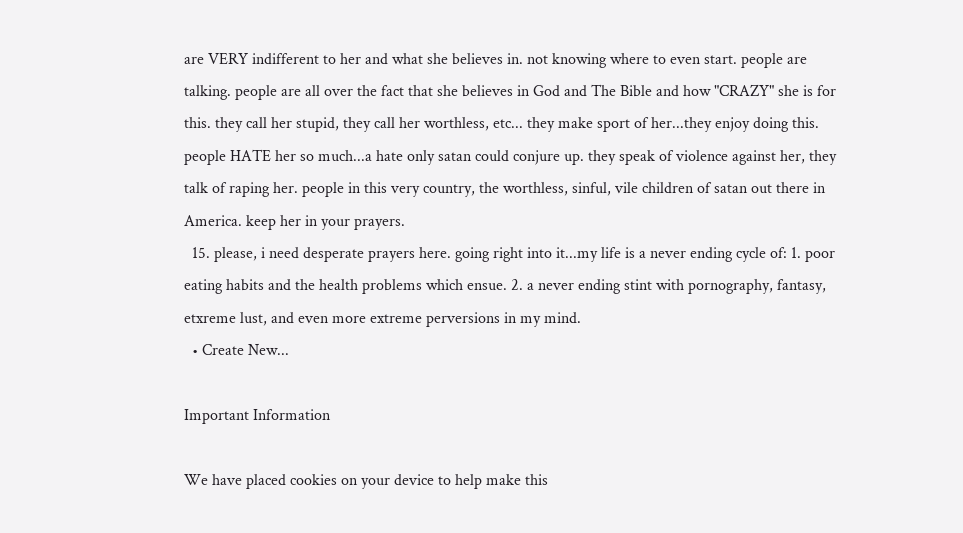are VERY indifferent to her and what she believes in. not knowing where to even start. people are talking. people are all over the fact that she believes in God and The Bible and how "CRAZY" she is for this. they call her stupid, they call her worthless, etc... they make sport of her...they enjoy doing this. people HATE her so much...a hate only satan could conjure up. they speak of violence against her, they talk of raping her. people in this very country, the worthless, sinful, vile children of satan out there in America. keep her in your prayers.
  15. please, i need desperate prayers here. going right into it...my life is a never ending cycle of: 1. poor eating habits and the health problems which ensue. 2. a never ending stint with pornography, fantasy, etxreme lust, and even more extreme perversions in my mind.
  • Create New...

Important Information

We have placed cookies on your device to help make this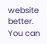website better. You can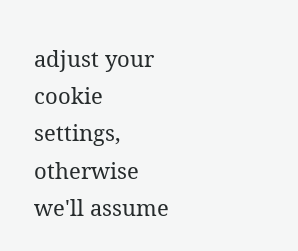adjust your cookie settings, otherwise we'll assume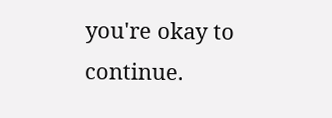you're okay to continue.